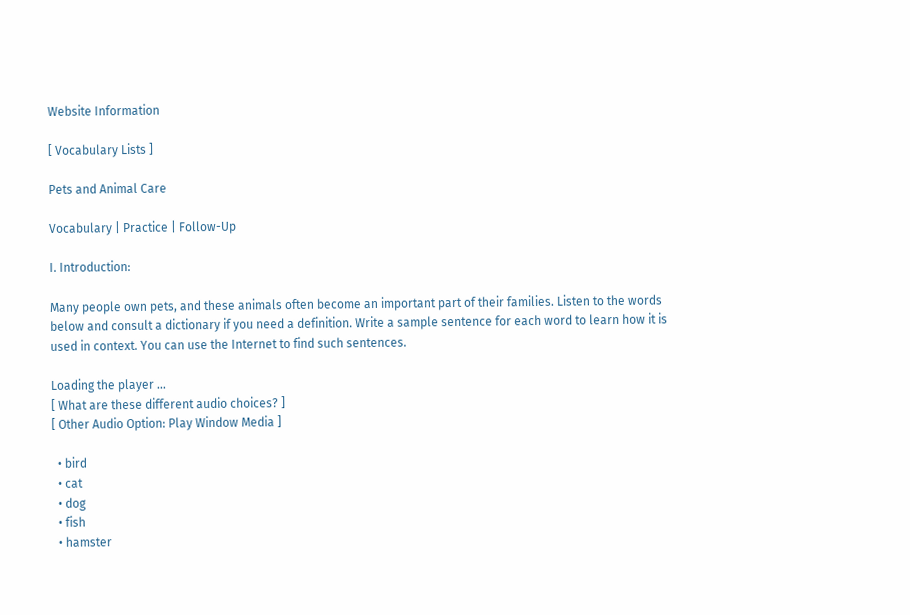Website Information

[ Vocabulary Lists ]

Pets and Animal Care

Vocabulary | Practice | Follow-Up

I. Introduction:

Many people own pets, and these animals often become an important part of their families. Listen to the words below and consult a dictionary if you need a definition. Write a sample sentence for each word to learn how it is used in context. You can use the Internet to find such sentences.

Loading the player ...
[ What are these different audio choices? ]
[ Other Audio Option: Play Window Media ]

  • bird
  • cat
  • dog
  • fish
  • hamster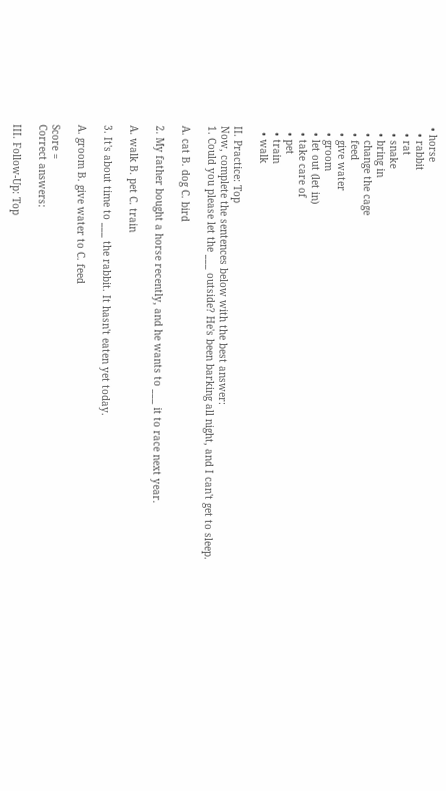• horse
  • rabbit
  • rat
  • snake
  • bring in
  • change the cage
  • feed
  • give water
  • groom
  • let out (let in)
  • take care of
  • pet
  • train
  • walk

II. Practice: Top
Now, complete the sentences below with the best answer:
1. Could you please let the ___ outside? He's been barking all night, and I can't get to sleep.

A. cat B. dog C. bird

2. My father bought a horse recently, and he wants to ___ it to race next year.

A. walk B. pet C. train

3. It's about time to ___ the rabbit. It hasn't eaten yet today.

A. groom B. give water to C. feed

Score =
Correct answers:

III. Follow-Up: Top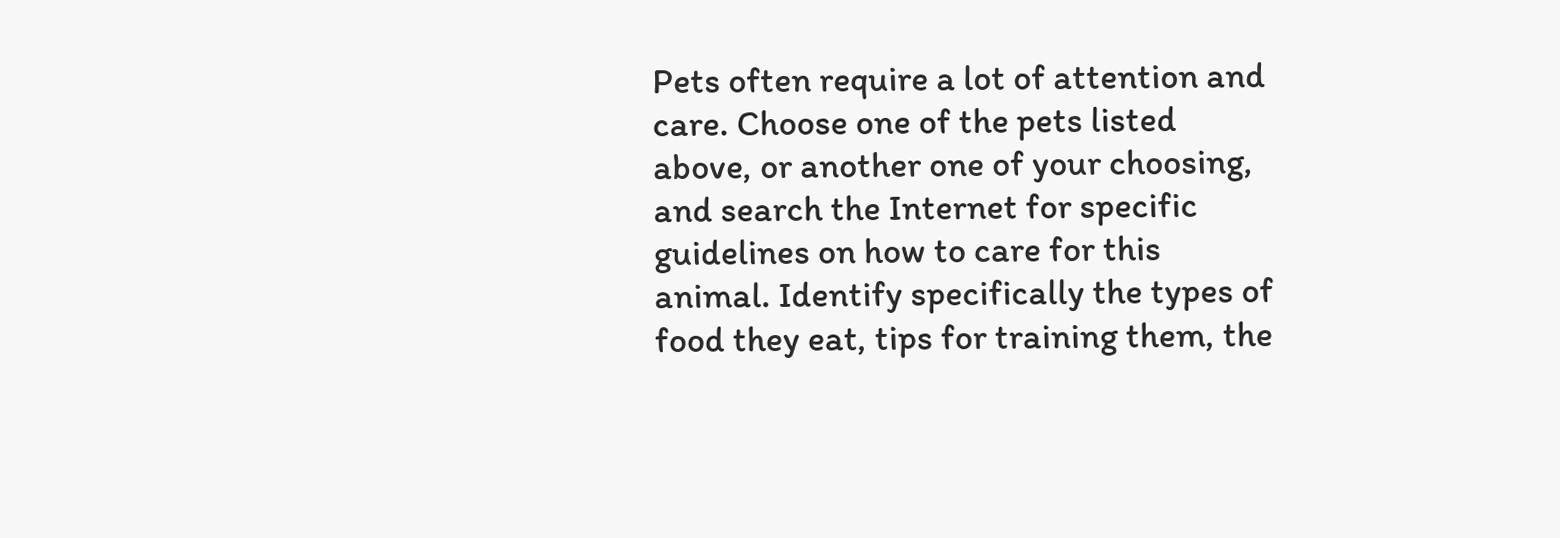Pets often require a lot of attention and care. Choose one of the pets listed above, or another one of your choosing, and search the Internet for specific guidelines on how to care for this animal. Identify specifically the types of food they eat, tips for training them, the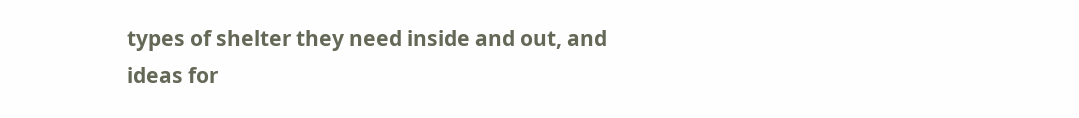types of shelter they need inside and out, and ideas for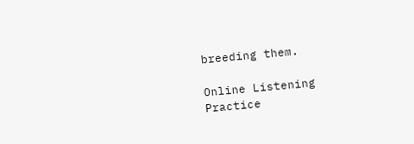breeding them.

Online Listening Practice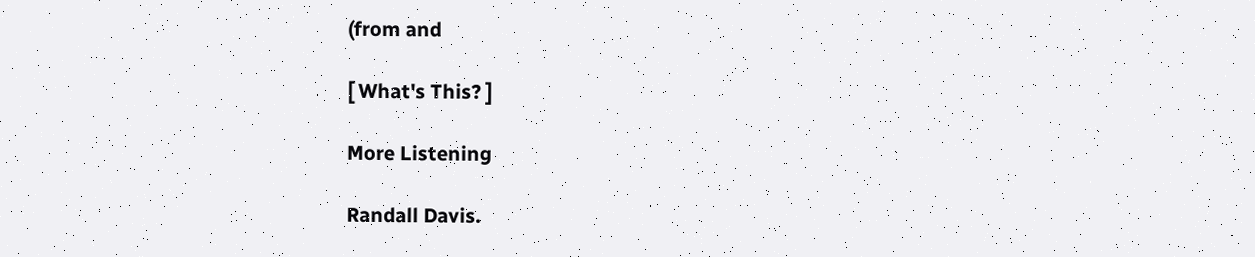(from and

[ What's This? ]

More Listening

Randall Davis.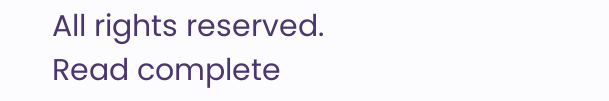All rights reserved.
Read complete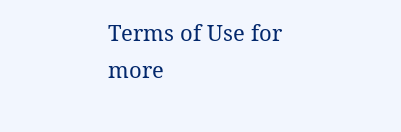Terms of Use for more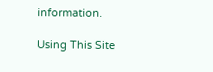information.

Using This Site